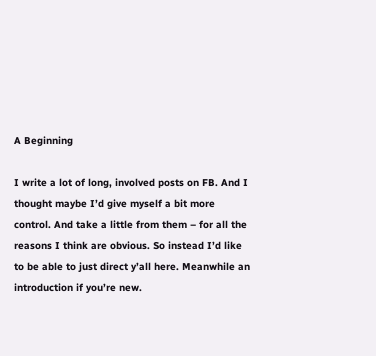A Beginning

I write a lot of long, involved posts on FB. And I thought maybe I’d give myself a bit more control. And take a little from them – for all the reasons I think are obvious. So instead I’d like to be able to just direct y’all here. Meanwhile an introduction if you’re new.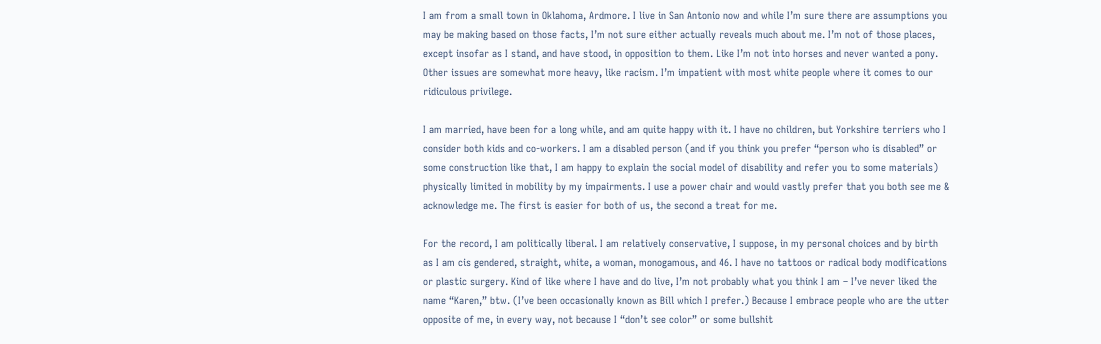I am from a small town in Oklahoma, Ardmore. I live in San Antonio now and while I’m sure there are assumptions you may be making based on those facts, I’m not sure either actually reveals much about me. I’m not of those places, except insofar as I stand, and have stood, in opposition to them. Like I’m not into horses and never wanted a pony. Other issues are somewhat more heavy, like racism. I’m impatient with most white people where it comes to our ridiculous privilege.

I am married, have been for a long while, and am quite happy with it. I have no children, but Yorkshire terriers who I consider both kids and co-workers. I am a disabled person (and if you think you prefer “person who is disabled” or some construction like that, I am happy to explain the social model of disability and refer you to some materials) physically limited in mobility by my impairments. I use a power chair and would vastly prefer that you both see me & acknowledge me. The first is easier for both of us, the second a treat for me.

For the record, I am politically liberal. I am relatively conservative, I suppose, in my personal choices and by birth as I am cis gendered, straight, white, a woman, monogamous, and 46. I have no tattoos or radical body modifications or plastic surgery. Kind of like where I have and do live, I’m not probably what you think I am – I’ve never liked the name “Karen,” btw. (I’ve been occasionally known as Bill which I prefer.) Because I embrace people who are the utter opposite of me, in every way, not because I “don’t see color” or some bullshit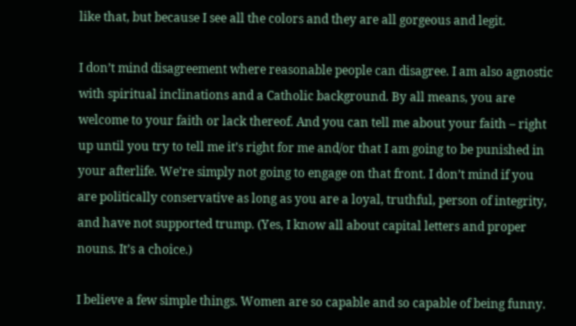like that, but because I see all the colors and they are all gorgeous and legit.

I don’t mind disagreement where reasonable people can disagree. I am also agnostic with spiritual inclinations and a Catholic background. By all means, you are welcome to your faith or lack thereof. And you can tell me about your faith – right up until you try to tell me it’s right for me and/or that I am going to be punished in your afterlife. We’re simply not going to engage on that front. I don’t mind if you are politically conservative as long as you are a loyal, truthful, person of integrity, and have not supported trump. (Yes, I know all about capital letters and proper nouns. It’s a choice.)

I believe a few simple things. Women are so capable and so capable of being funny.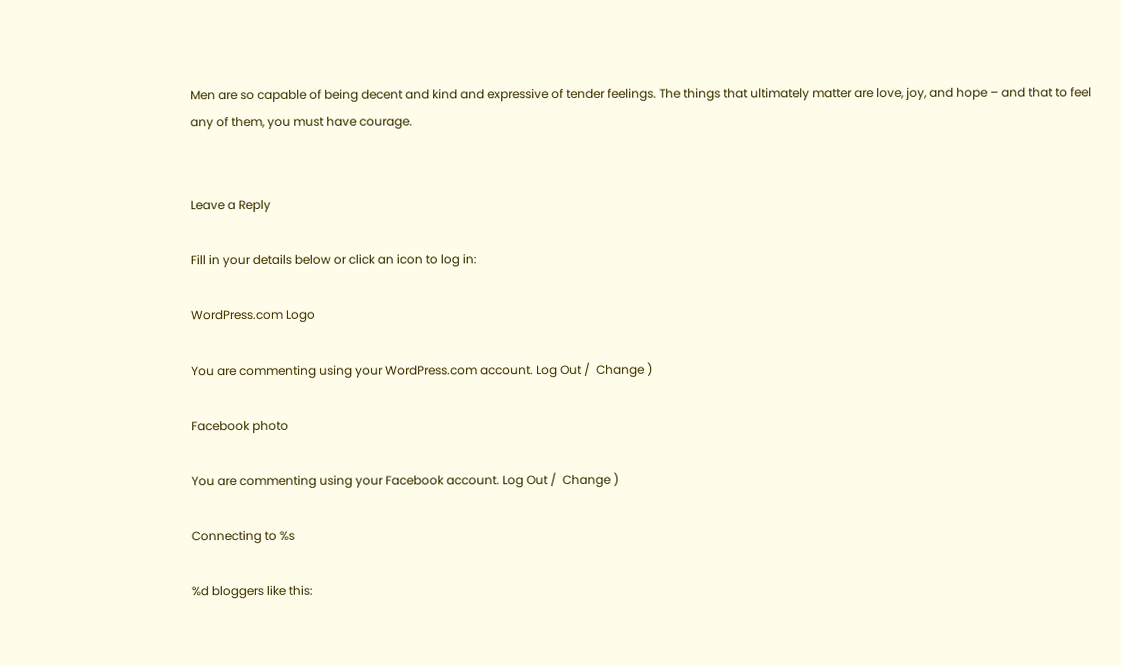Men are so capable of being decent and kind and expressive of tender feelings. The things that ultimately matter are love, joy, and hope – and that to feel any of them, you must have courage.


Leave a Reply

Fill in your details below or click an icon to log in:

WordPress.com Logo

You are commenting using your WordPress.com account. Log Out /  Change )

Facebook photo

You are commenting using your Facebook account. Log Out /  Change )

Connecting to %s

%d bloggers like this: